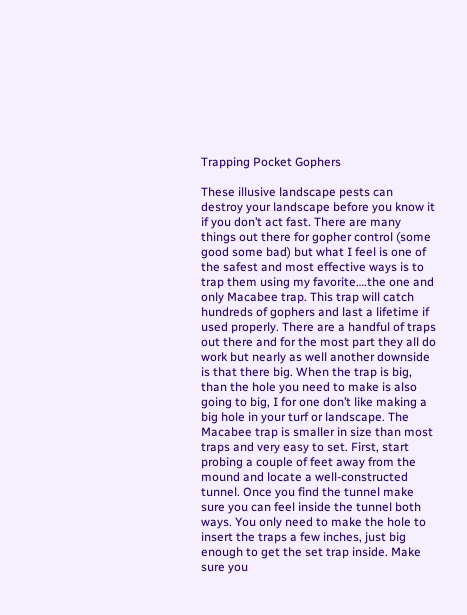Trapping Pocket Gophers

These illusive landscape pests can destroy your landscape before you know it if you don’t act fast. There are many things out there for gopher control (some good some bad) but what I feel is one of the safest and most effective ways is to trap them using my favorite….the one and only Macabee trap. This trap will catch hundreds of gophers and last a lifetime if used properly. There are a handful of traps out there and for the most part they all do work but nearly as well another downside is that there big. When the trap is big, than the hole you need to make is also going to big, I for one don’t like making a big hole in your turf or landscape. The Macabee trap is smaller in size than most traps and very easy to set. First, start probing a couple of feet away from the mound and locate a well-constructed tunnel. Once you find the tunnel make sure you can feel inside the tunnel both ways. You only need to make the hole to insert the traps a few inches, just big enough to get the set trap inside. Make sure you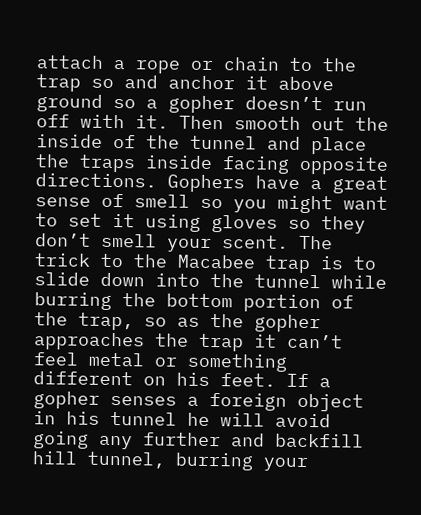attach a rope or chain to the trap so and anchor it above ground so a gopher doesn’t run off with it. Then smooth out the inside of the tunnel and place the traps inside facing opposite directions. Gophers have a great sense of smell so you might want to set it using gloves so they don’t smell your scent. The trick to the Macabee trap is to slide down into the tunnel while burring the bottom portion of the trap, so as the gopher approaches the trap it can’t feel metal or something different on his feet. If a gopher senses a foreign object in his tunnel he will avoid going any further and backfill hill tunnel, burring your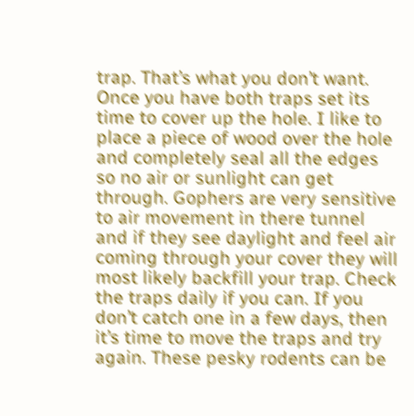trap. That’s what you don’t want. Once you have both traps set its time to cover up the hole. I like to place a piece of wood over the hole and completely seal all the edges so no air or sunlight can get through. Gophers are very sensitive to air movement in there tunnel and if they see daylight and feel air coming through your cover they will most likely backfill your trap. Check the traps daily if you can. If you don’t catch one in a few days, then it’s time to move the traps and try again. These pesky rodents can be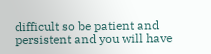difficult so be patient and persistent and you will have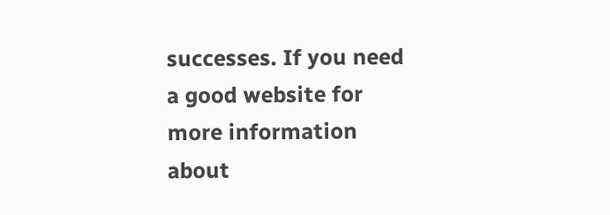successes. If you need a good website for more information about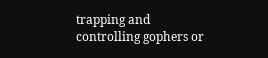trapping and controlling gophers or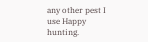any other pest I use Happy hunting.